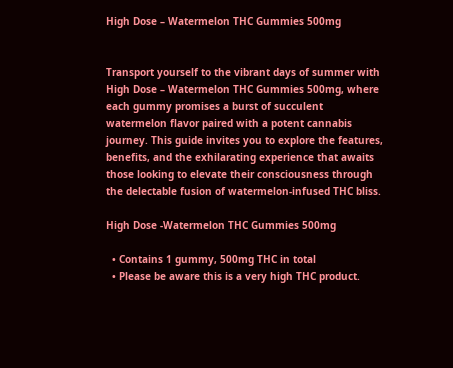High Dose – Watermelon THC Gummies 500mg


Transport yourself to the vibrant days of summer with High Dose – Watermelon THC Gummies 500mg, where each gummy promises a burst of succulent watermelon flavor paired with a potent cannabis journey. This guide invites you to explore the features, benefits, and the exhilarating experience that awaits those looking to elevate their consciousness through the delectable fusion of watermelon-infused THC bliss.

High Dose -Watermelon THC Gummies 500mg

  • Contains 1 gummy, 500mg THC in total
  • Please be aware this is a very high THC product.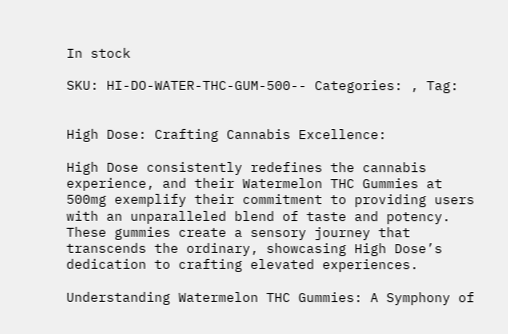In stock

SKU: HI-DO-WATER-THC-GUM-500-- Categories: , Tag:


High Dose: Crafting Cannabis Excellence:

High Dose consistently redefines the cannabis experience, and their Watermelon THC Gummies at 500mg exemplify their commitment to providing users with an unparalleled blend of taste and potency. These gummies create a sensory journey that transcends the ordinary, showcasing High Dose’s dedication to crafting elevated experiences.

Understanding Watermelon THC Gummies: A Symphony of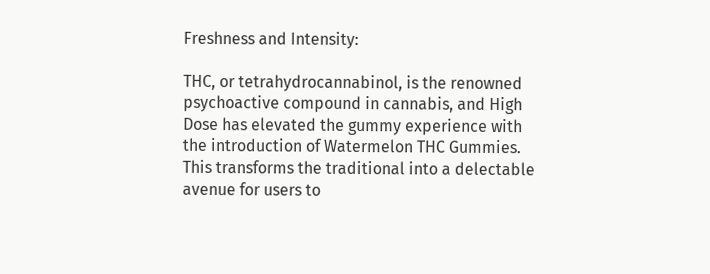Freshness and Intensity:

THC, or tetrahydrocannabinol, is the renowned psychoactive compound in cannabis, and High Dose has elevated the gummy experience with the introduction of Watermelon THC Gummies. This transforms the traditional into a delectable avenue for users to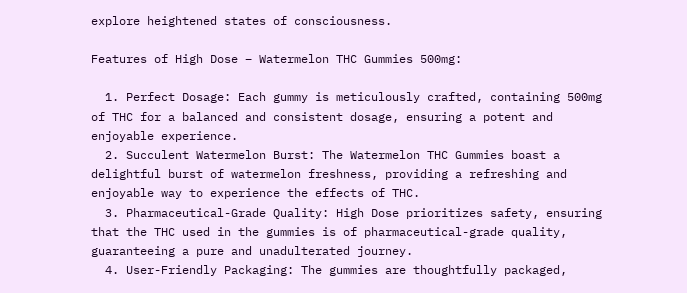explore heightened states of consciousness.

Features of High Dose – Watermelon THC Gummies 500mg:

  1. Perfect Dosage: Each gummy is meticulously crafted, containing 500mg of THC for a balanced and consistent dosage, ensuring a potent and enjoyable experience.
  2. Succulent Watermelon Burst: The Watermelon THC Gummies boast a delightful burst of watermelon freshness, providing a refreshing and enjoyable way to experience the effects of THC.
  3. Pharmaceutical-Grade Quality: High Dose prioritizes safety, ensuring that the THC used in the gummies is of pharmaceutical-grade quality, guaranteeing a pure and unadulterated journey.
  4. User-Friendly Packaging: The gummies are thoughtfully packaged,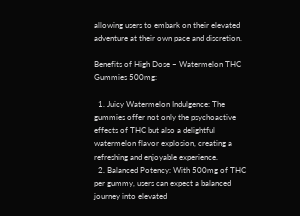allowing users to embark on their elevated adventure at their own pace and discretion.

Benefits of High Dose – Watermelon THC Gummies 500mg:

  1. Juicy Watermelon Indulgence: The gummies offer not only the psychoactive effects of THC but also a delightful watermelon flavor explosion, creating a refreshing and enjoyable experience.
  2. Balanced Potency: With 500mg of THC per gummy, users can expect a balanced journey into elevated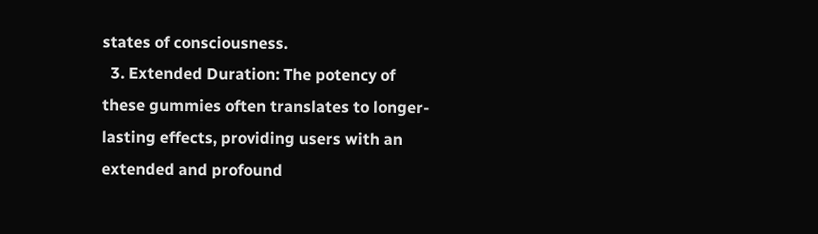states of consciousness.
  3. Extended Duration: The potency of these gummies often translates to longer-lasting effects, providing users with an extended and profound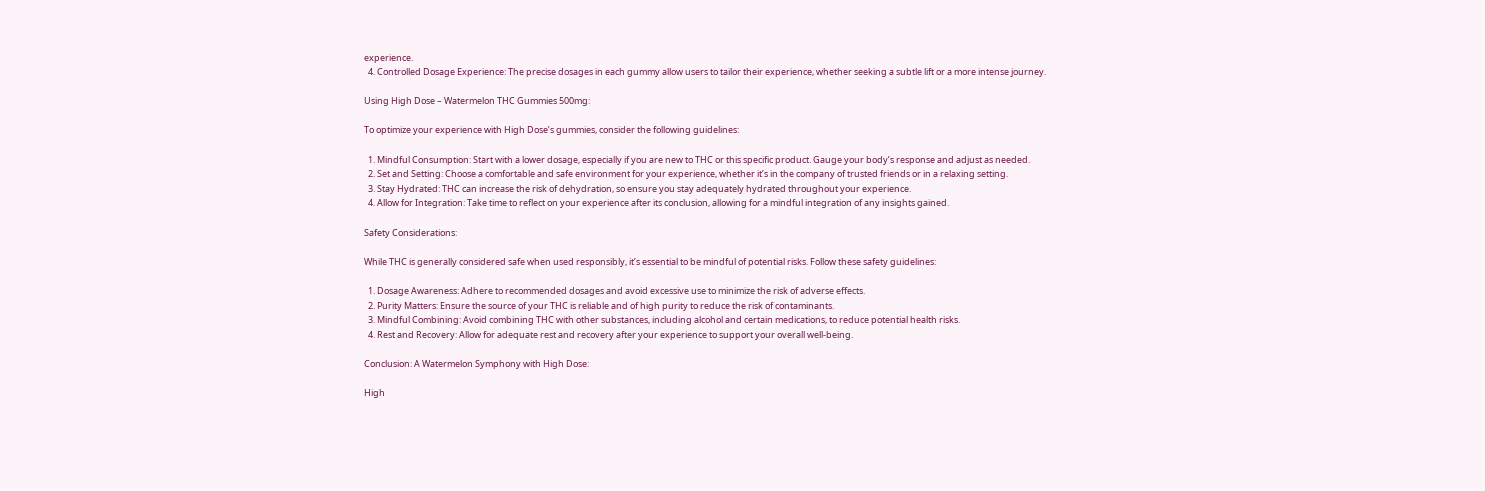experience.
  4. Controlled Dosage Experience: The precise dosages in each gummy allow users to tailor their experience, whether seeking a subtle lift or a more intense journey.

Using High Dose – Watermelon THC Gummies 500mg:

To optimize your experience with High Dose’s gummies, consider the following guidelines:

  1. Mindful Consumption: Start with a lower dosage, especially if you are new to THC or this specific product. Gauge your body’s response and adjust as needed.
  2. Set and Setting: Choose a comfortable and safe environment for your experience, whether it’s in the company of trusted friends or in a relaxing setting.
  3. Stay Hydrated: THC can increase the risk of dehydration, so ensure you stay adequately hydrated throughout your experience.
  4. Allow for Integration: Take time to reflect on your experience after its conclusion, allowing for a mindful integration of any insights gained.

Safety Considerations:

While THC is generally considered safe when used responsibly, it’s essential to be mindful of potential risks. Follow these safety guidelines:

  1. Dosage Awareness: Adhere to recommended dosages and avoid excessive use to minimize the risk of adverse effects.
  2. Purity Matters: Ensure the source of your THC is reliable and of high purity to reduce the risk of contaminants.
  3. Mindful Combining: Avoid combining THC with other substances, including alcohol and certain medications, to reduce potential health risks.
  4. Rest and Recovery: Allow for adequate rest and recovery after your experience to support your overall well-being.

Conclusion: A Watermelon Symphony with High Dose:

High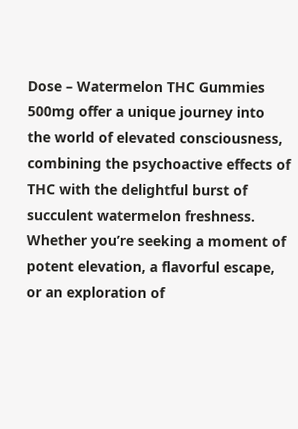Dose – Watermelon THC Gummies 500mg offer a unique journey into the world of elevated consciousness, combining the psychoactive effects of THC with the delightful burst of succulent watermelon freshness. Whether you’re seeking a moment of potent elevation, a flavorful escape, or an exploration of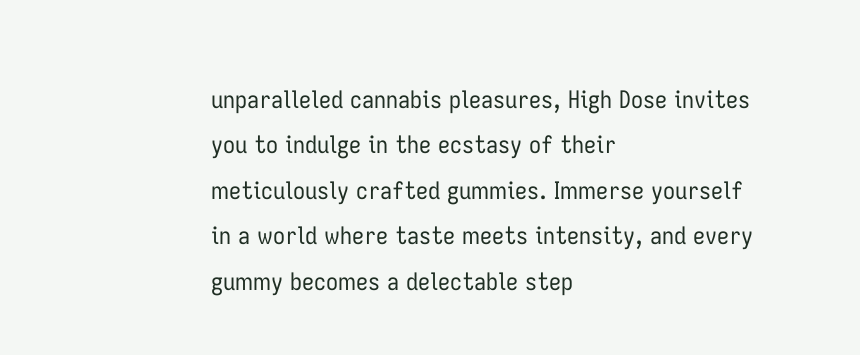unparalleled cannabis pleasures, High Dose invites you to indulge in the ecstasy of their meticulously crafted gummies. Immerse yourself in a world where taste meets intensity, and every gummy becomes a delectable step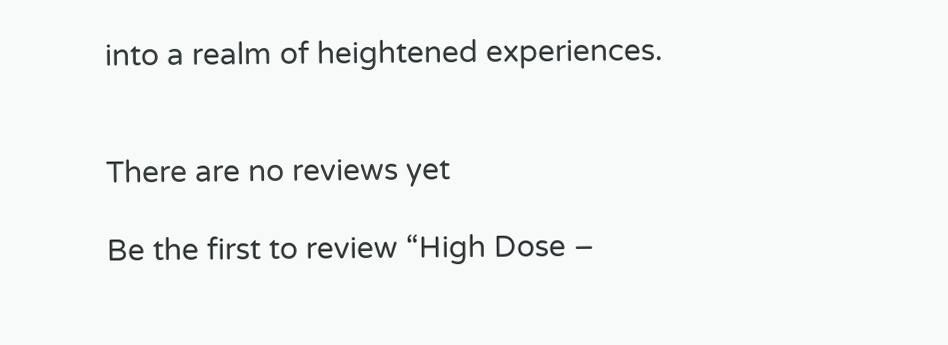into a realm of heightened experiences.


There are no reviews yet

Be the first to review “High Dose –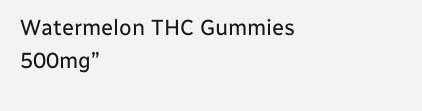Watermelon THC Gummies 500mg”